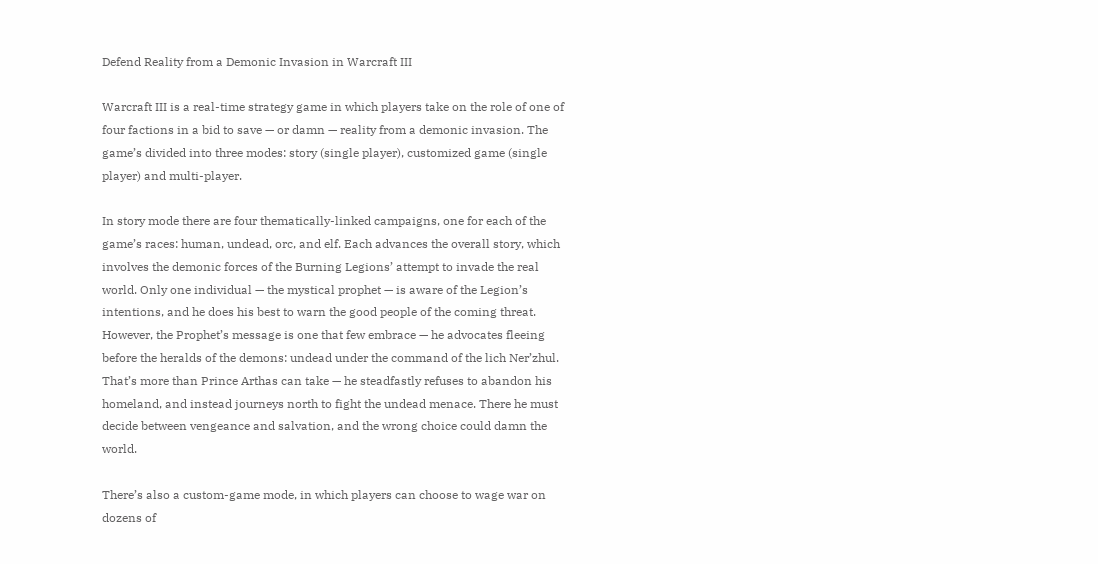Defend Reality from a Demonic Invasion in Warcraft III

Warcraft III is a real-time strategy game in which players take on the role of one of four factions in a bid to save — or damn — reality from a demonic invasion. The game’s divided into three modes: story (single player), customized game (single player) and multi-player.

In story mode there are four thematically-linked campaigns, one for each of the game’s races: human, undead, orc, and elf. Each advances the overall story, which involves the demonic forces of the Burning Legions’ attempt to invade the real world. Only one individual — the mystical prophet — is aware of the Legion’s intentions, and he does his best to warn the good people of the coming threat. However, the Prophet’s message is one that few embrace — he advocates fleeing before the heralds of the demons: undead under the command of the lich Ner’zhul. That’s more than Prince Arthas can take — he steadfastly refuses to abandon his homeland, and instead journeys north to fight the undead menace. There he must decide between vengeance and salvation, and the wrong choice could damn the world.

There’s also a custom-game mode, in which players can choose to wage war on dozens of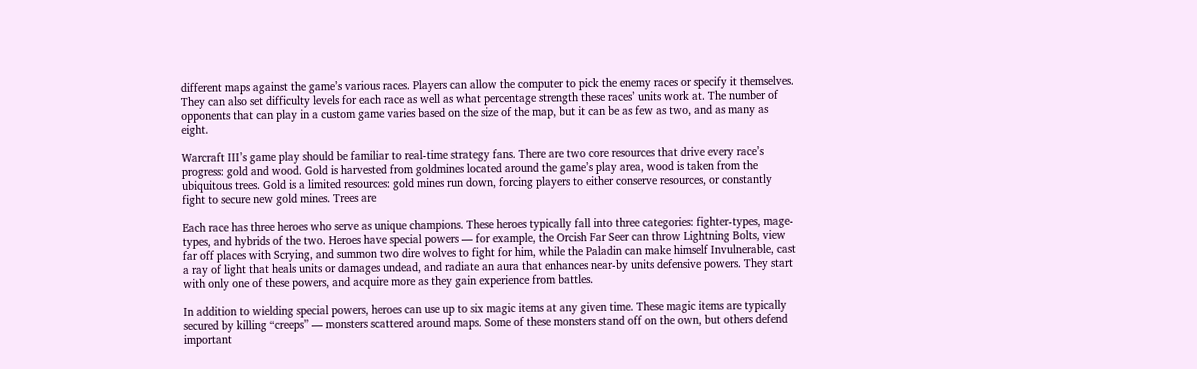different maps against the game’s various races. Players can allow the computer to pick the enemy races or specify it themselves. They can also set difficulty levels for each race as well as what percentage strength these races’ units work at. The number of opponents that can play in a custom game varies based on the size of the map, but it can be as few as two, and as many as eight.

Warcraft III’s game play should be familiar to real-time strategy fans. There are two core resources that drive every race’s progress: gold and wood. Gold is harvested from goldmines located around the game’s play area, wood is taken from the ubiquitous trees. Gold is a limited resources: gold mines run down, forcing players to either conserve resources, or constantly fight to secure new gold mines. Trees are

Each race has three heroes who serve as unique champions. These heroes typically fall into three categories: fighter-types, mage-types, and hybrids of the two. Heroes have special powers — for example, the Orcish Far Seer can throw Lightning Bolts, view far off places with Scrying, and summon two dire wolves to fight for him, while the Paladin can make himself Invulnerable, cast a ray of light that heals units or damages undead, and radiate an aura that enhances near-by units defensive powers. They start with only one of these powers, and acquire more as they gain experience from battles.

In addition to wielding special powers, heroes can use up to six magic items at any given time. These magic items are typically secured by killing “creeps” — monsters scattered around maps. Some of these monsters stand off on the own, but others defend important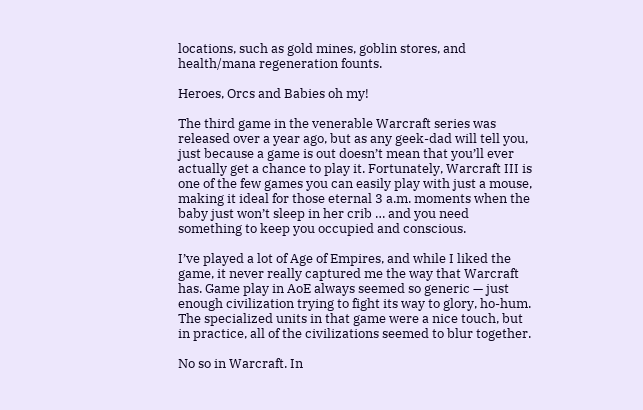locations, such as gold mines, goblin stores, and health/mana regeneration founts.

Heroes, Orcs and Babies oh my!

The third game in the venerable Warcraft series was released over a year ago, but as any geek-dad will tell you, just because a game is out doesn’t mean that you’ll ever actually get a chance to play it. Fortunately, Warcraft III is one of the few games you can easily play with just a mouse, making it ideal for those eternal 3 a.m. moments when the baby just won’t sleep in her crib … and you need something to keep you occupied and conscious.

I’ve played a lot of Age of Empires, and while I liked the game, it never really captured me the way that Warcraft has. Game play in AoE always seemed so generic — just enough civilization trying to fight its way to glory, ho-hum. The specialized units in that game were a nice touch, but in practice, all of the civilizations seemed to blur together.

No so in Warcraft. In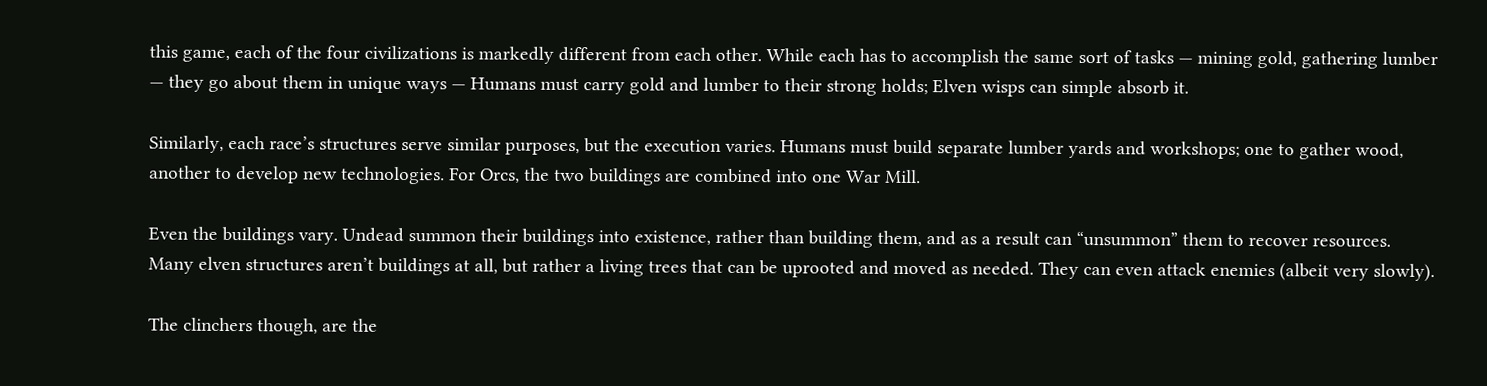this game, each of the four civilizations is markedly different from each other. While each has to accomplish the same sort of tasks — mining gold, gathering lumber — they go about them in unique ways — Humans must carry gold and lumber to their strong holds; Elven wisps can simple absorb it.

Similarly, each race’s structures serve similar purposes, but the execution varies. Humans must build separate lumber yards and workshops; one to gather wood, another to develop new technologies. For Orcs, the two buildings are combined into one War Mill.

Even the buildings vary. Undead summon their buildings into existence, rather than building them, and as a result can “unsummon” them to recover resources. Many elven structures aren’t buildings at all, but rather a living trees that can be uprooted and moved as needed. They can even attack enemies (albeit very slowly).

The clinchers though, are the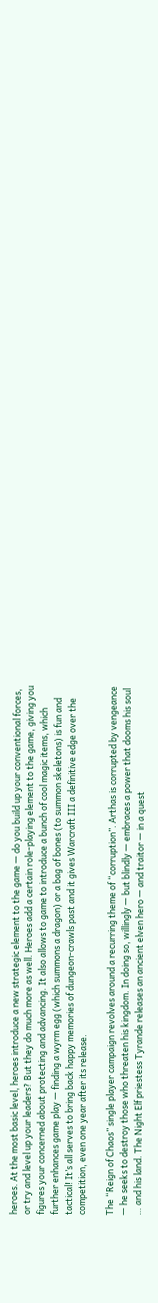heroes. At the most basic level, heroes introduce a new strategic element to the game — do you build up your conventional forces, or try and level up your leaders? But they do much more as well. Heroes add a certain role-playing element to the game, giving you figures your concerned about protecting and advancing. It also allows to game to introduce a bunch of cool magic items, which further enhances game play — finding a wyrm egg (which summons a dragon) or a bag of bones (to summon skeletons) is fun and tactical! It’s all serves to bring back happy memories of dungeon-crawls past and it gives Warcraft III a definitive edge over the competition, even one year after its release.

The “Reign of Chaos” single player campaign revolves around a recurring theme of “corruption”. Arthas is corrupted by vengeance — he seeks to destroy those who threaten his kingdom. In doing so, willingly — but blindly — embraces a power that dooms his soul … and his land. The Night Elf priestess Tyrande releases an ancient elven hero — and traitor — in a quest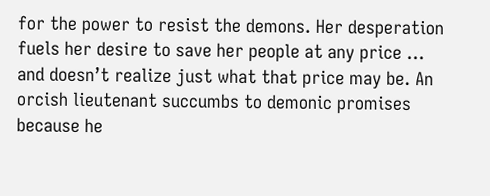for the power to resist the demons. Her desperation fuels her desire to save her people at any price … and doesn’t realize just what that price may be. An orcish lieutenant succumbs to demonic promises because he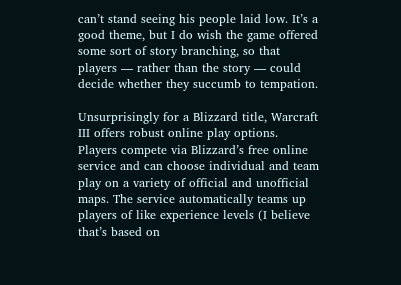can’t stand seeing his people laid low. It’s a good theme, but I do wish the game offered some sort of story branching, so that players — rather than the story — could decide whether they succumb to tempation.

Unsurprisingly for a Blizzard title, Warcraft III offers robust online play options. Players compete via Blizzard’s free online service and can choose individual and team play on a variety of official and unofficial maps. The service automatically teams up players of like experience levels (I believe that’s based on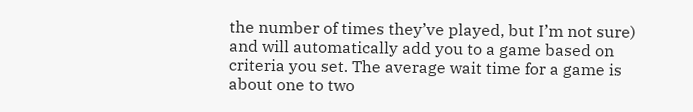the number of times they’ve played, but I’m not sure) and will automatically add you to a game based on criteria you set. The average wait time for a game is about one to two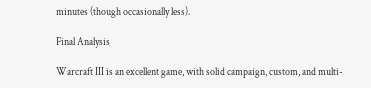minutes (though occasionally less).

Final Analysis

Warcraft III is an excellent game, with solid campaign, custom, and multi-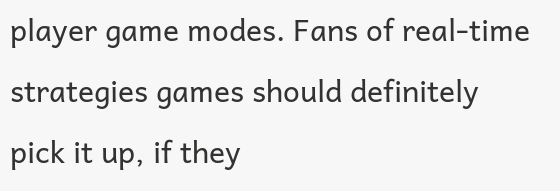player game modes. Fans of real-time strategies games should definitely pick it up, if they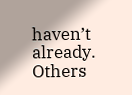haven’t already. Others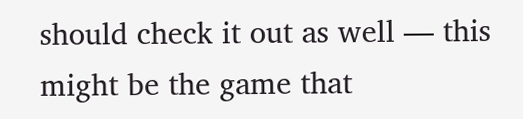should check it out as well — this might be the game that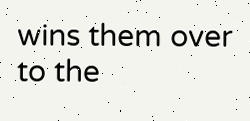wins them over to the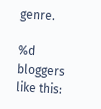genre.

%d bloggers like this: